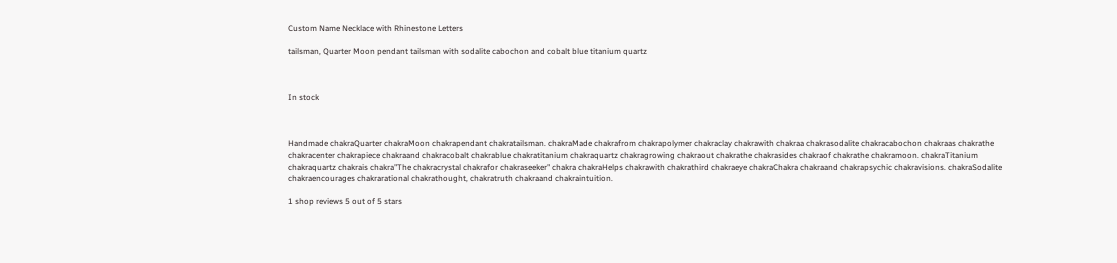Custom Name Necklace with Rhinestone Letters

tailsman, Quarter Moon pendant tailsman with sodalite cabochon and cobalt blue titanium quartz



In stock



Handmade chakraQuarter chakraMoon chakrapendant chakratailsman. chakraMade chakrafrom chakrapolymer chakraclay chakrawith chakraa chakrasodalite chakracabochon chakraas chakrathe chakracenter chakrapiece chakraand chakracobalt chakrablue chakratitanium chakraquartz chakragrowing chakraout chakrathe chakrasides chakraof chakrathe chakramoon. chakraTitanium chakraquartz chakrais chakra"The chakracrystal chakrafor chakraseeker" chakra chakraHelps chakrawith chakrathird chakraeye chakraChakra chakraand chakrapsychic chakravisions. chakraSodalite chakraencourages chakrarational chakrathought, chakratruth chakraand chakraintuition.

1 shop reviews 5 out of 5 stars